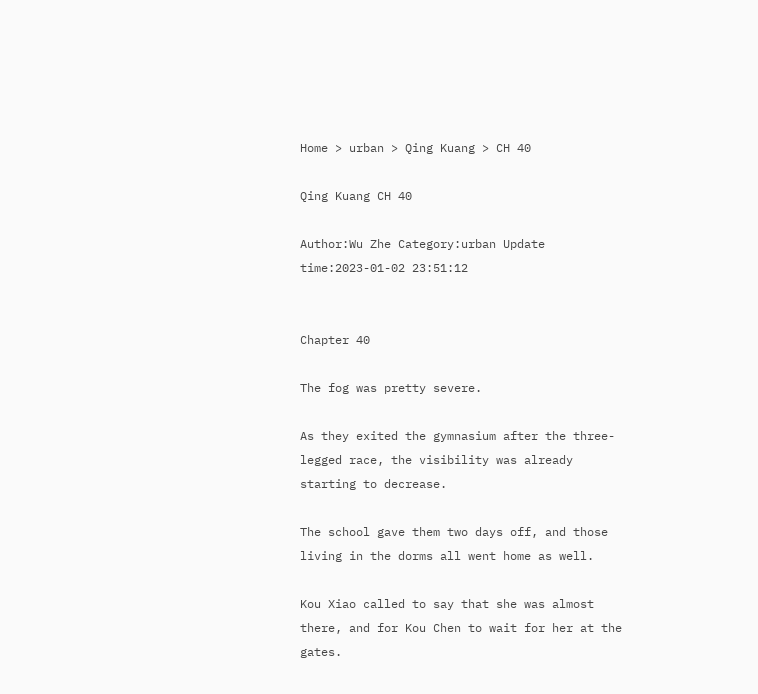Home > urban > Qing Kuang > CH 40

Qing Kuang CH 40

Author:Wu Zhe Category:urban Update time:2023-01-02 23:51:12


Chapter 40

The fog was pretty severe.

As they exited the gymnasium after the three-legged race, the visibility was already starting to decrease.

The school gave them two days off, and those living in the dorms all went home as well.

Kou Xiao called to say that she was almost there, and for Kou Chen to wait for her at the gates.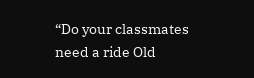“Do your classmates need a ride Old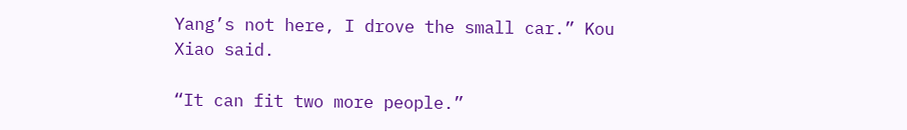Yang’s not here, I drove the small car.” Kou Xiao said.

“It can fit two more people.”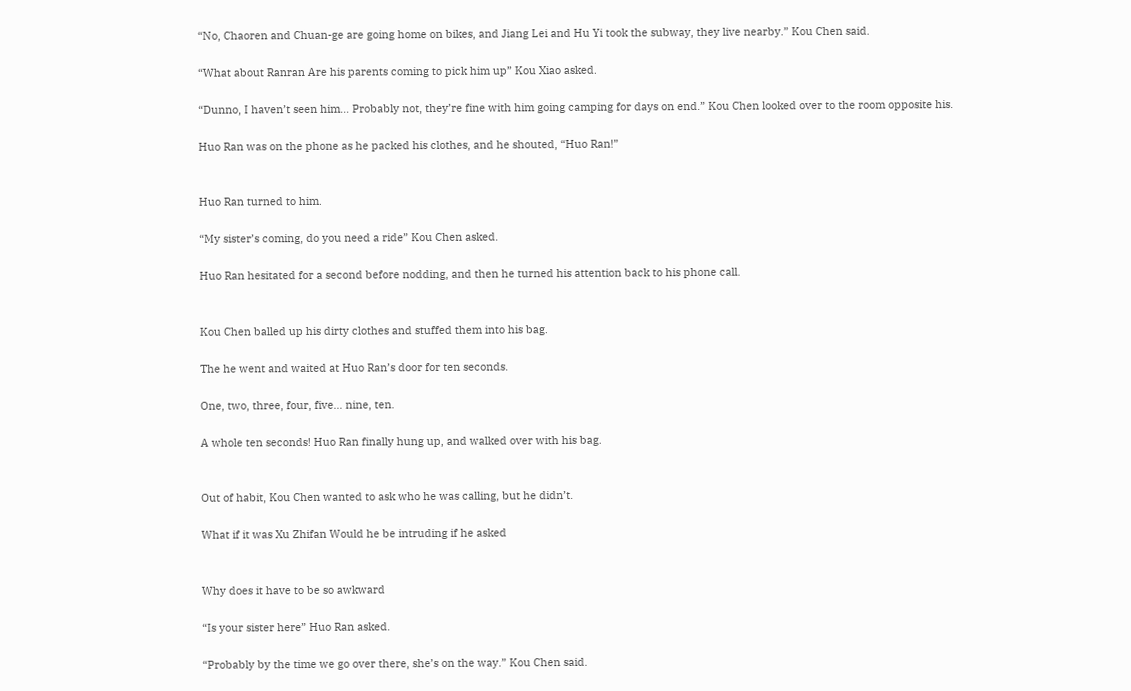“No, Chaoren and Chuan-ge are going home on bikes, and Jiang Lei and Hu Yi took the subway, they live nearby.” Kou Chen said.

“What about Ranran Are his parents coming to pick him up” Kou Xiao asked.

“Dunno, I haven’t seen him… Probably not, they’re fine with him going camping for days on end.” Kou Chen looked over to the room opposite his.

Huo Ran was on the phone as he packed his clothes, and he shouted, “Huo Ran!”


Huo Ran turned to him.

“My sister’s coming, do you need a ride” Kou Chen asked.

Huo Ran hesitated for a second before nodding, and then he turned his attention back to his phone call.


Kou Chen balled up his dirty clothes and stuffed them into his bag.

The he went and waited at Huo Ran’s door for ten seconds.

One, two, three, four, five… nine, ten.

A whole ten seconds! Huo Ran finally hung up, and walked over with his bag.


Out of habit, Kou Chen wanted to ask who he was calling, but he didn’t.

What if it was Xu Zhifan Would he be intruding if he asked


Why does it have to be so awkward

“Is your sister here” Huo Ran asked.

“Probably by the time we go over there, she’s on the way.” Kou Chen said.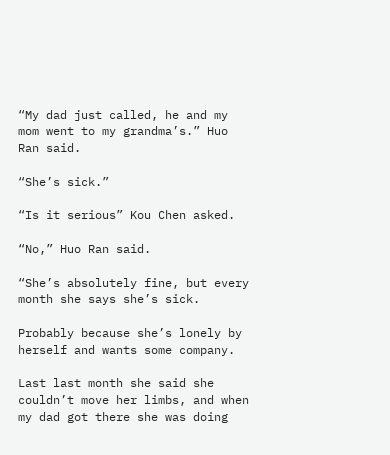“My dad just called, he and my mom went to my grandma’s.” Huo Ran said.

“She’s sick.”

“Is it serious” Kou Chen asked.

“No,” Huo Ran said.

“She’s absolutely fine, but every month she says she’s sick.

Probably because she’s lonely by herself and wants some company.

Last last month she said she couldn’t move her limbs, and when my dad got there she was doing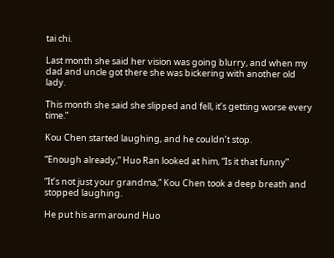tai chi.

Last month she said her vision was going blurry, and when my dad and uncle got there she was bickering with another old lady.

This month she said she slipped and fell, it’s getting worse every time.”

Kou Chen started laughing, and he couldn’t stop.

“Enough already,” Huo Ran looked at him, “Is it that funny”

“It’s not just your grandma,” Kou Chen took a deep breath and stopped laughing.

He put his arm around Huo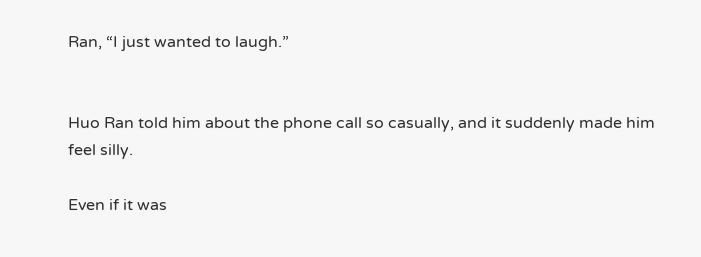Ran, “I just wanted to laugh.”


Huo Ran told him about the phone call so casually, and it suddenly made him feel silly.

Even if it was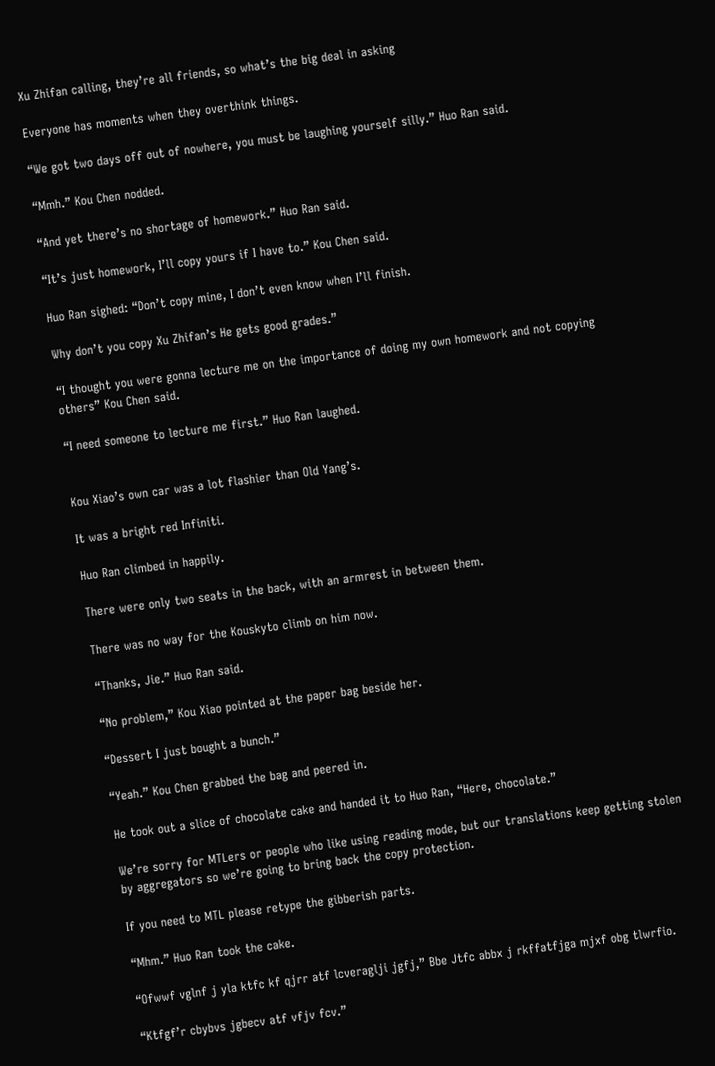Xu Zhifan calling, they’re all friends, so what’s the big deal in asking

Everyone has moments when they overthink things.

“We got two days off out of nowhere, you must be laughing yourself silly.” Huo Ran said.

“Mmh.” Kou Chen nodded.

“And yet there’s no shortage of homework.” Huo Ran said.

“It’s just homework, I’ll copy yours if I have to.” Kou Chen said.

Huo Ran sighed: “Don’t copy mine, I don’t even know when I’ll finish.

Why don’t you copy Xu Zhifan’s He gets good grades.”

“I thought you were gonna lecture me on the importance of doing my own homework and not copying others” Kou Chen said.

“I need someone to lecture me first.” Huo Ran laughed.


Kou Xiao’s own car was a lot flashier than Old Yang’s.

It was a bright red Infiniti.

Huo Ran climbed in happily.

There were only two seats in the back, with an armrest in between them.

There was no way for the Kouskyto climb on him now.

“Thanks, Jie.” Huo Ran said.

“No problem,” Kou Xiao pointed at the paper bag beside her.

“Dessert I just bought a bunch.”

“Yeah.” Kou Chen grabbed the bag and peered in.

He took out a slice of chocolate cake and handed it to Huo Ran, “Here, chocolate.”

We’re sorry for MTLers or people who like using reading mode, but our translations keep getting stolen by aggregators so we’re going to bring back the copy protection.

If you need to MTL please retype the gibberish parts.

“Mhm.” Huo Ran took the cake.

“Ofwwf vglnf j yla ktfc kf qjrr atf lcveraglji jgfj,” Bbe Jtfc abbx j rkffatfjga mjxf obg tlwrfio.

“Ktfgf’r cbybvs jgbecv atf vfjv fcv.”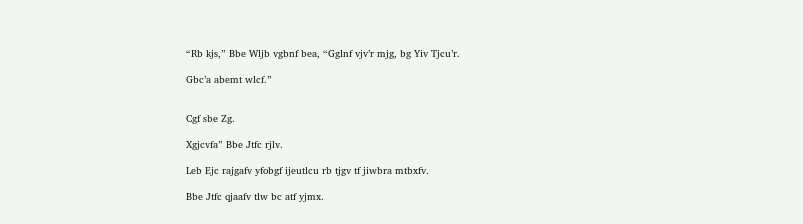“Rb kjs,” Bbe Wljb vgbnf bea, “Gglnf vjv’r mjg, bg Yiv Tjcu’r.

Gbc’a abemt wlcf.”


Cgf sbe Zg.

Xgjcvfa” Bbe Jtfc rjlv.

Leb Ejc rajgafv yfobgf ijeutlcu rb tjgv tf jiwbra mtbxfv.

Bbe Jtfc qjaafv tlw bc atf yjmx.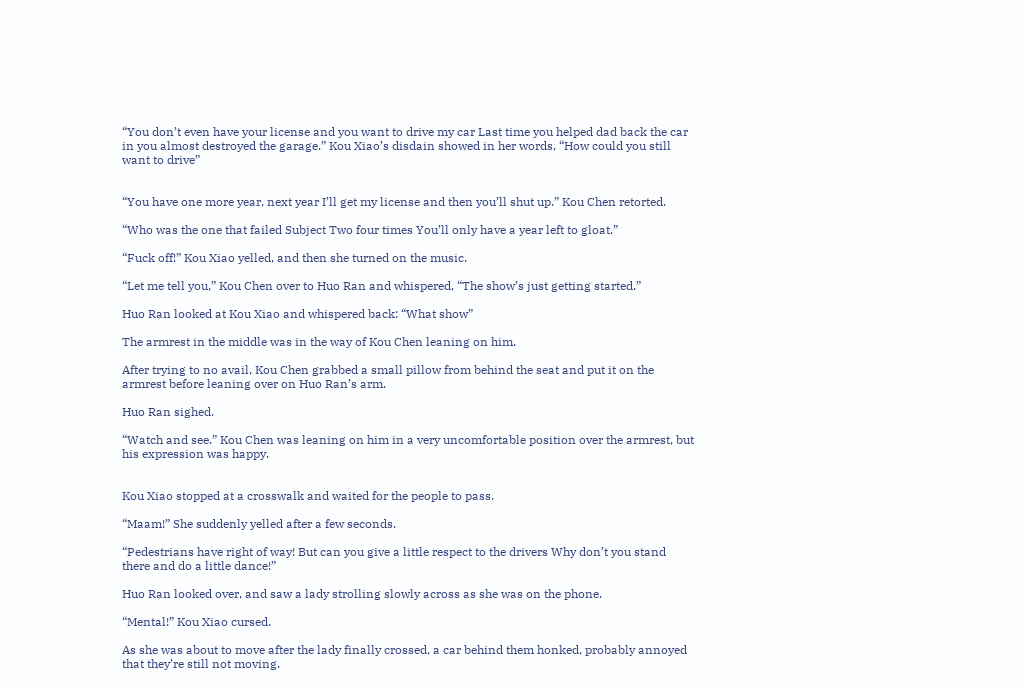“You don’t even have your license and you want to drive my car Last time you helped dad back the car in you almost destroyed the garage.” Kou Xiao’s disdain showed in her words, “How could you still want to drive”


“You have one more year, next year I’ll get my license and then you’ll shut up.” Kou Chen retorted.

“Who was the one that failed Subject Two four times You’ll only have a year left to gloat.”

“Fuck off!” Kou Xiao yelled, and then she turned on the music.

“Let me tell you,” Kou Chen over to Huo Ran and whispered, “The show’s just getting started.”

Huo Ran looked at Kou Xiao and whispered back: “What show”

The armrest in the middle was in the way of Kou Chen leaning on him.

After trying to no avail, Kou Chen grabbed a small pillow from behind the seat and put it on the armrest before leaning over on Huo Ran’s arm.

Huo Ran sighed.

“Watch and see.” Kou Chen was leaning on him in a very uncomfortable position over the armrest, but his expression was happy.


Kou Xiao stopped at a crosswalk and waited for the people to pass.

“Maam!” She suddenly yelled after a few seconds.

“Pedestrians have right of way! But can you give a little respect to the drivers Why don’t you stand there and do a little dance!”

Huo Ran looked over, and saw a lady strolling slowly across as she was on the phone.

“Mental!” Kou Xiao cursed.

As she was about to move after the lady finally crossed, a car behind them honked, probably annoyed that they’re still not moving.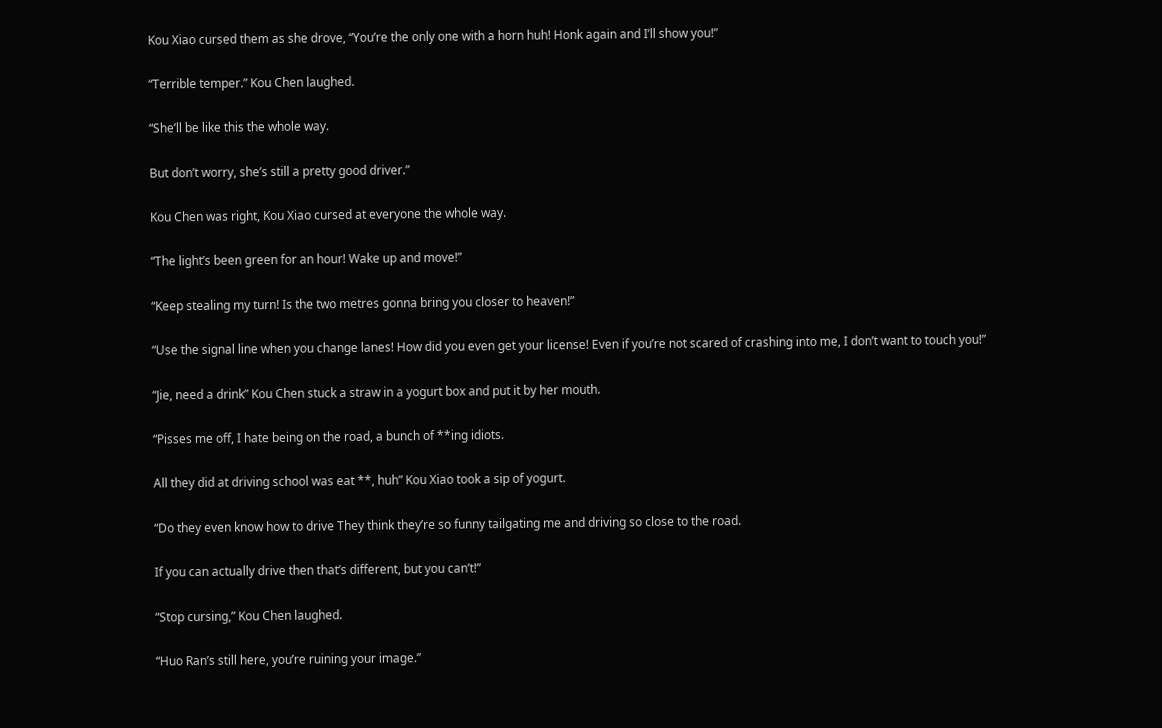Kou Xiao cursed them as she drove, “You’re the only one with a horn huh! Honk again and I’ll show you!”

“Terrible temper.” Kou Chen laughed.

“She’ll be like this the whole way.

But don’t worry, she’s still a pretty good driver.”

Kou Chen was right, Kou Xiao cursed at everyone the whole way.

“The light’s been green for an hour! Wake up and move!”

“Keep stealing my turn! Is the two metres gonna bring you closer to heaven!”

“Use the signal line when you change lanes! How did you even get your license! Even if you’re not scared of crashing into me, I don’t want to touch you!”

“Jie, need a drink” Kou Chen stuck a straw in a yogurt box and put it by her mouth.

“Pisses me off, I hate being on the road, a bunch of **ing idiots.

All they did at driving school was eat **, huh” Kou Xiao took a sip of yogurt.

“Do they even know how to drive They think they’re so funny tailgating me and driving so close to the road.

If you can actually drive then that’s different, but you can’t!”

“Stop cursing,” Kou Chen laughed.

“Huo Ran’s still here, you’re ruining your image.”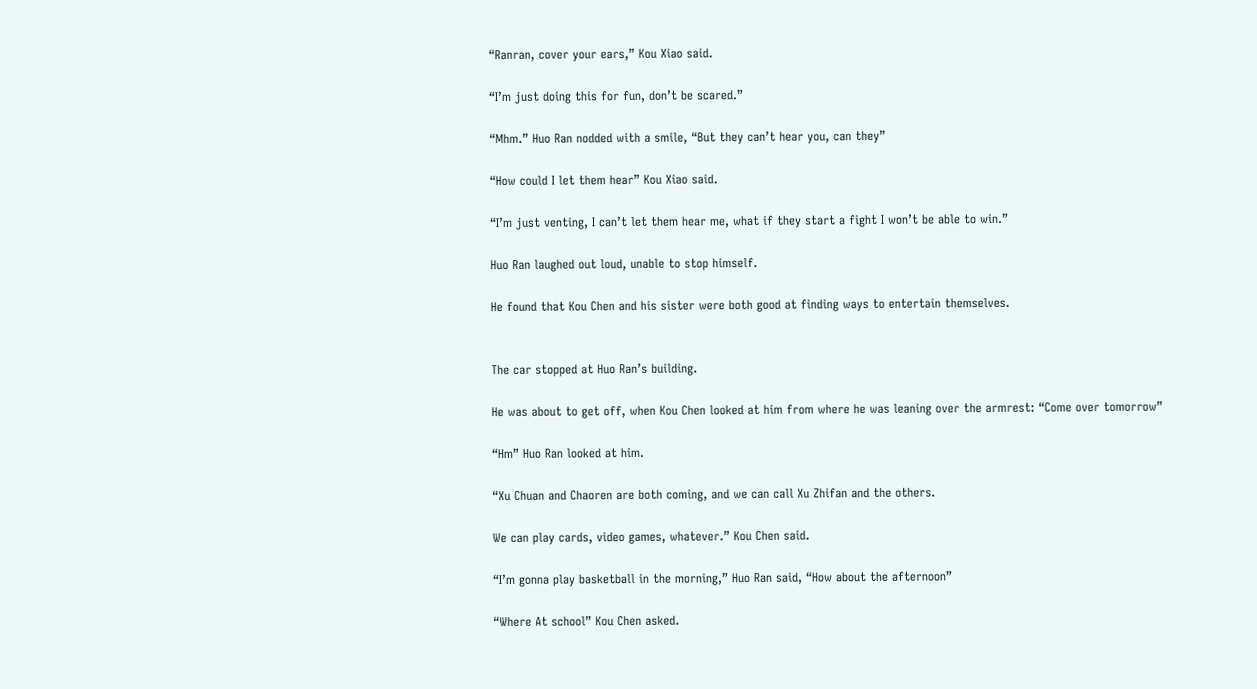“Ranran, cover your ears,” Kou Xiao said.

“I’m just doing this for fun, don’t be scared.”

“Mhm.” Huo Ran nodded with a smile, “But they can’t hear you, can they”

“How could I let them hear” Kou Xiao said.

“I’m just venting, I can’t let them hear me, what if they start a fight I won’t be able to win.”

Huo Ran laughed out loud, unable to stop himself.

He found that Kou Chen and his sister were both good at finding ways to entertain themselves.


The car stopped at Huo Ran’s building.

He was about to get off, when Kou Chen looked at him from where he was leaning over the armrest: “Come over tomorrow”

“Hm” Huo Ran looked at him.

“Xu Chuan and Chaoren are both coming, and we can call Xu Zhifan and the others.

We can play cards, video games, whatever.” Kou Chen said.

“I’m gonna play basketball in the morning,” Huo Ran said, “How about the afternoon”

“Where At school” Kou Chen asked.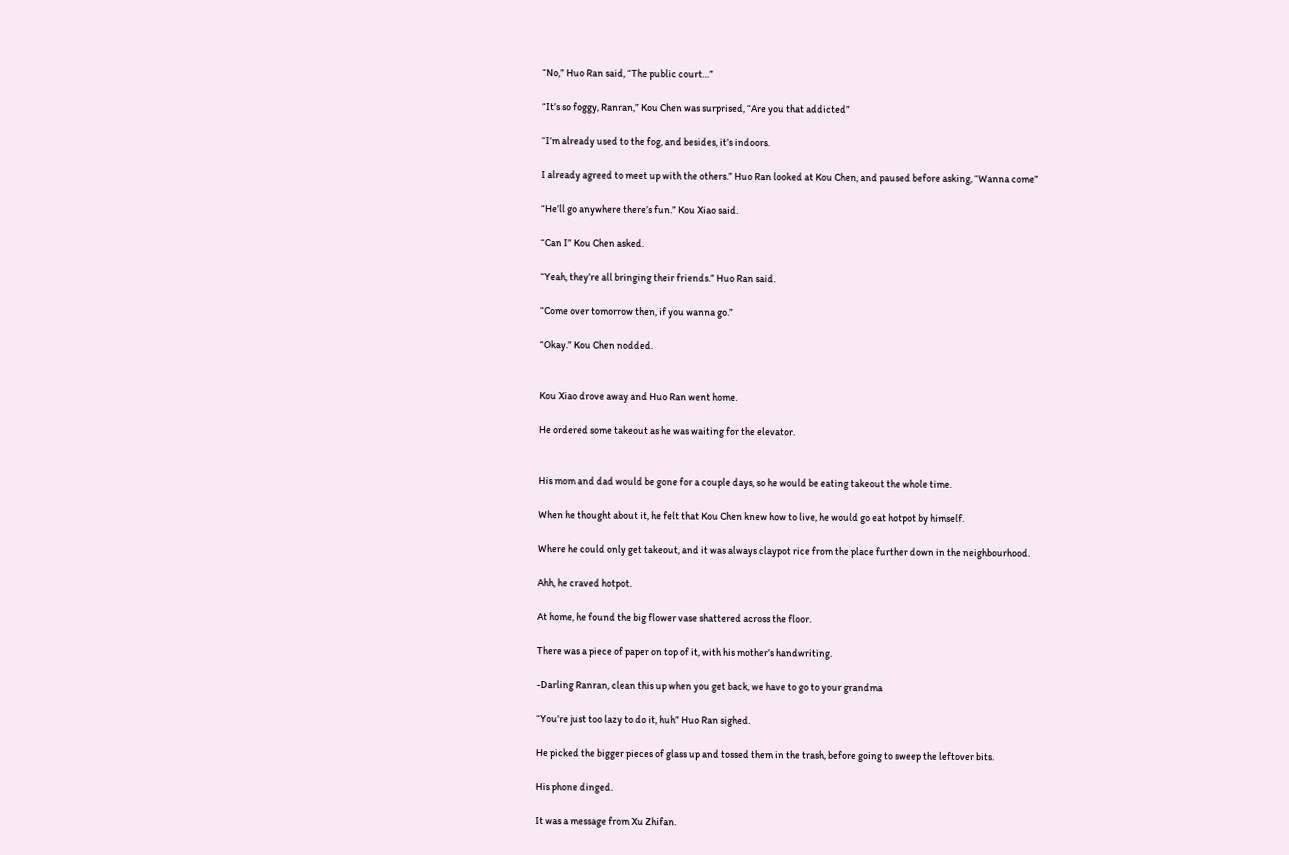“No,” Huo Ran said, “The public court…”

“It’s so foggy, Ranran,” Kou Chen was surprised, “Are you that addicted”

“I’m already used to the fog, and besides, it’s indoors.

I already agreed to meet up with the others.” Huo Ran looked at Kou Chen, and paused before asking, “Wanna come”

“He’ll go anywhere there’s fun.” Kou Xiao said.

“Can I” Kou Chen asked.

“Yeah, they’re all bringing their friends.” Huo Ran said.

“Come over tomorrow then, if you wanna go.”

“Okay.” Kou Chen nodded.


Kou Xiao drove away and Huo Ran went home.

He ordered some takeout as he was waiting for the elevator.


His mom and dad would be gone for a couple days, so he would be eating takeout the whole time.

When he thought about it, he felt that Kou Chen knew how to live, he would go eat hotpot by himself.

Where he could only get takeout, and it was always claypot rice from the place further down in the neighbourhood.

Ahh, he craved hotpot.

At home, he found the big flower vase shattered across the floor.

There was a piece of paper on top of it, with his mother’s handwriting.

-Darling Ranran, clean this up when you get back, we have to go to your grandma

“You’re just too lazy to do it, huh” Huo Ran sighed.

He picked the bigger pieces of glass up and tossed them in the trash, before going to sweep the leftover bits.

His phone dinged.

It was a message from Xu Zhifan.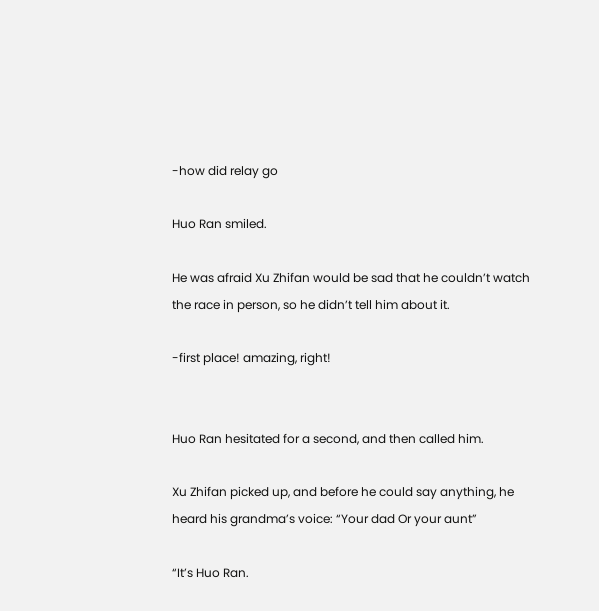-how did relay go

Huo Ran smiled.

He was afraid Xu Zhifan would be sad that he couldn’t watch the race in person, so he didn’t tell him about it.

-first place! amazing, right!


Huo Ran hesitated for a second, and then called him.

Xu Zhifan picked up, and before he could say anything, he heard his grandma’s voice: “Your dad Or your aunt”

“It’s Huo Ran.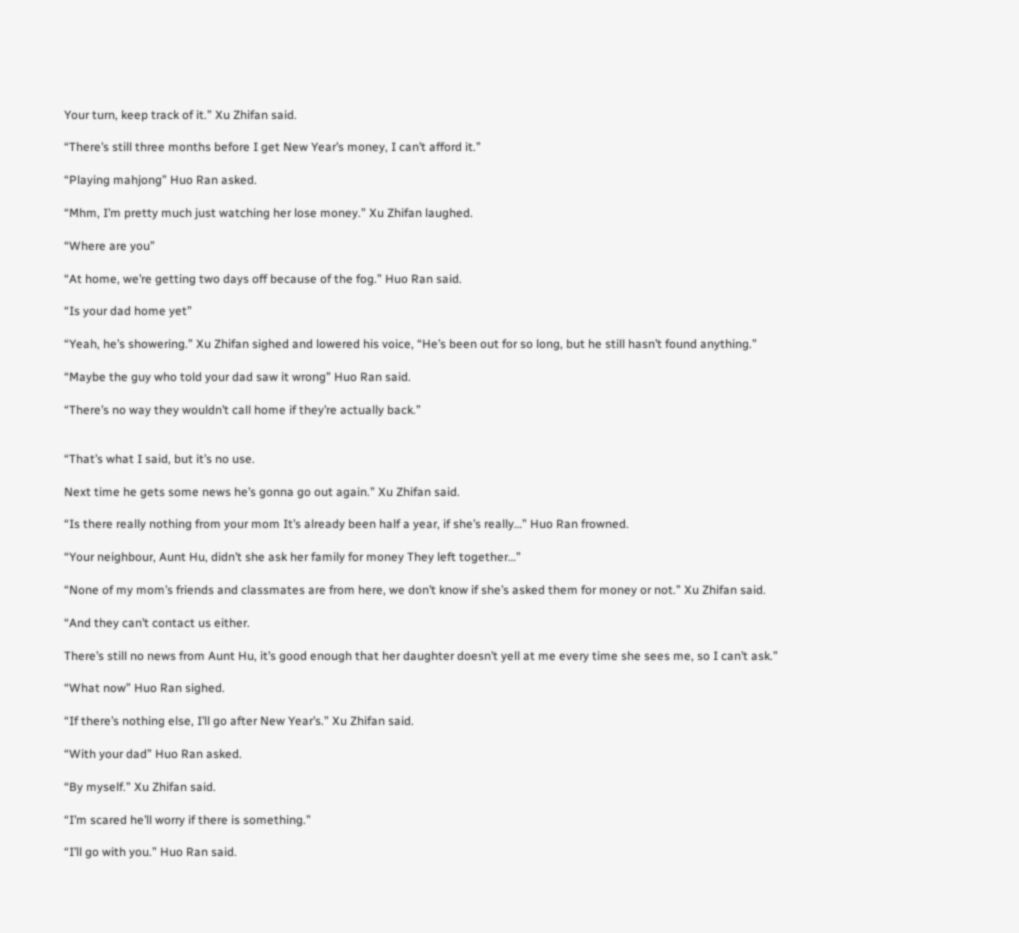Your turn, keep track of it.” Xu Zhifan said.

“There’s still three months before I get New Year’s money, I can’t afford it.”

“Playing mahjong” Huo Ran asked.

“Mhm, I’m pretty much just watching her lose money.” Xu Zhifan laughed.

“Where are you”

“At home, we’re getting two days off because of the fog.” Huo Ran said.

“Is your dad home yet”

“Yeah, he’s showering.” Xu Zhifan sighed and lowered his voice, “He’s been out for so long, but he still hasn’t found anything.”

“Maybe the guy who told your dad saw it wrong” Huo Ran said.

“There’s no way they wouldn’t call home if they’re actually back.”


“That’s what I said, but it’s no use.

Next time he gets some news he’s gonna go out again.” Xu Zhifan said.

“Is there really nothing from your mom It’s already been half a year, if she’s really…” Huo Ran frowned.

“Your neighbour, Aunt Hu, didn’t she ask her family for money They left together…”

“None of my mom’s friends and classmates are from here, we don’t know if she’s asked them for money or not.” Xu Zhifan said.

“And they can’t contact us either.

There’s still no news from Aunt Hu, it’s good enough that her daughter doesn’t yell at me every time she sees me, so I can’t ask.”

“What now” Huo Ran sighed.

“If there’s nothing else, I’ll go after New Year’s.” Xu Zhifan said.

“With your dad” Huo Ran asked.

“By myself.” Xu Zhifan said.

“I’m scared he’ll worry if there is something.”

“I’ll go with you.” Huo Ran said.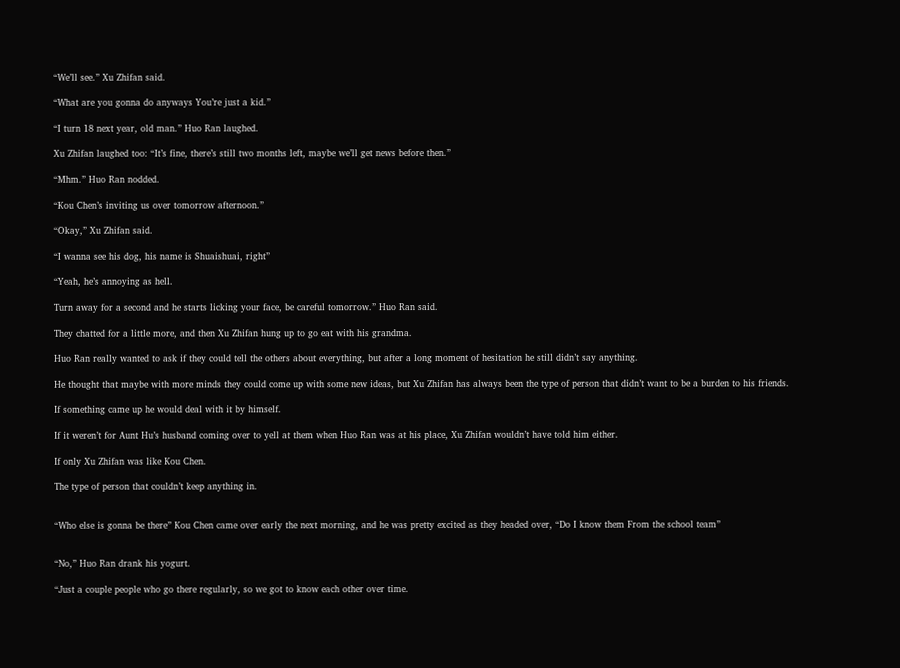“We’ll see.” Xu Zhifan said.

“What are you gonna do anyways You’re just a kid.”

“I turn 18 next year, old man.” Huo Ran laughed.

Xu Zhifan laughed too: “It’s fine, there’s still two months left, maybe we’ll get news before then.”

“Mhm.” Huo Ran nodded.

“Kou Chen’s inviting us over tomorrow afternoon.”

“Okay,” Xu Zhifan said.

“I wanna see his dog, his name is Shuaishuai, right”

“Yeah, he’s annoying as hell.

Turn away for a second and he starts licking your face, be careful tomorrow.” Huo Ran said.

They chatted for a little more, and then Xu Zhifan hung up to go eat with his grandma.

Huo Ran really wanted to ask if they could tell the others about everything, but after a long moment of hesitation he still didn’t say anything.

He thought that maybe with more minds they could come up with some new ideas, but Xu Zhifan has always been the type of person that didn’t want to be a burden to his friends.

If something came up he would deal with it by himself.

If it weren’t for Aunt Hu’s husband coming over to yell at them when Huo Ran was at his place, Xu Zhifan wouldn’t have told him either.

If only Xu Zhifan was like Kou Chen.

The type of person that couldn’t keep anything in.


“Who else is gonna be there” Kou Chen came over early the next morning, and he was pretty excited as they headed over, “Do I know them From the school team”


“No,” Huo Ran drank his yogurt.

“Just a couple people who go there regularly, so we got to know each other over time.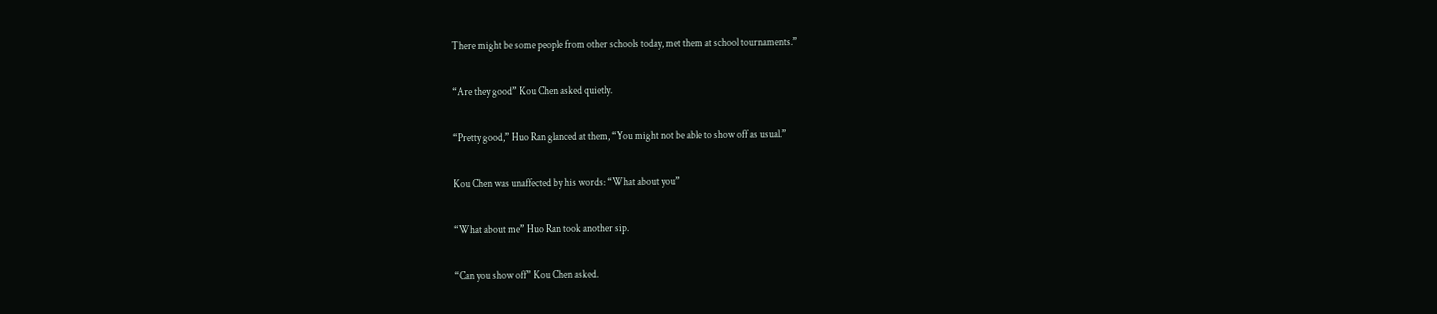There might be some people from other schools today, met them at school tournaments.”

“Are they good” Kou Chen asked quietly.

“Pretty good,” Huo Ran glanced at them, “You might not be able to show off as usual.”

Kou Chen was unaffected by his words: “What about you”

“What about me” Huo Ran took another sip.

“Can you show off” Kou Chen asked.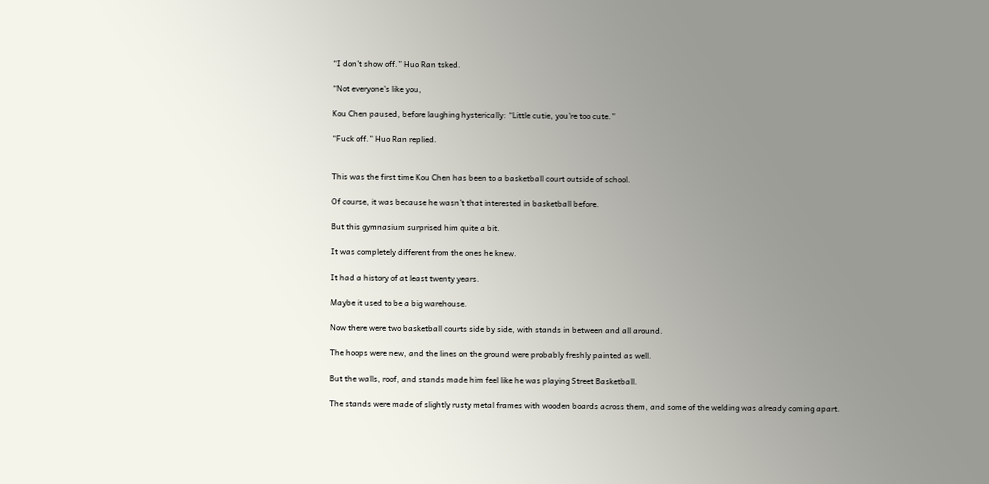“I don’t show off.” Huo Ran tsked.

“Not everyone’s like you,

Kou Chen paused, before laughing hysterically: “Little cutie, you’re too cute.”

“Fuck off.” Huo Ran replied.


This was the first time Kou Chen has been to a basketball court outside of school.

Of course, it was because he wasn’t that interested in basketball before.

But this gymnasium surprised him quite a bit.

It was completely different from the ones he knew.

It had a history of at least twenty years.

Maybe it used to be a big warehouse.

Now there were two basketball courts side by side, with stands in between and all around.

The hoops were new, and the lines on the ground were probably freshly painted as well.

But the walls, roof, and stands made him feel like he was playing Street Basketball.

The stands were made of slightly rusty metal frames with wooden boards across them, and some of the welding was already coming apart.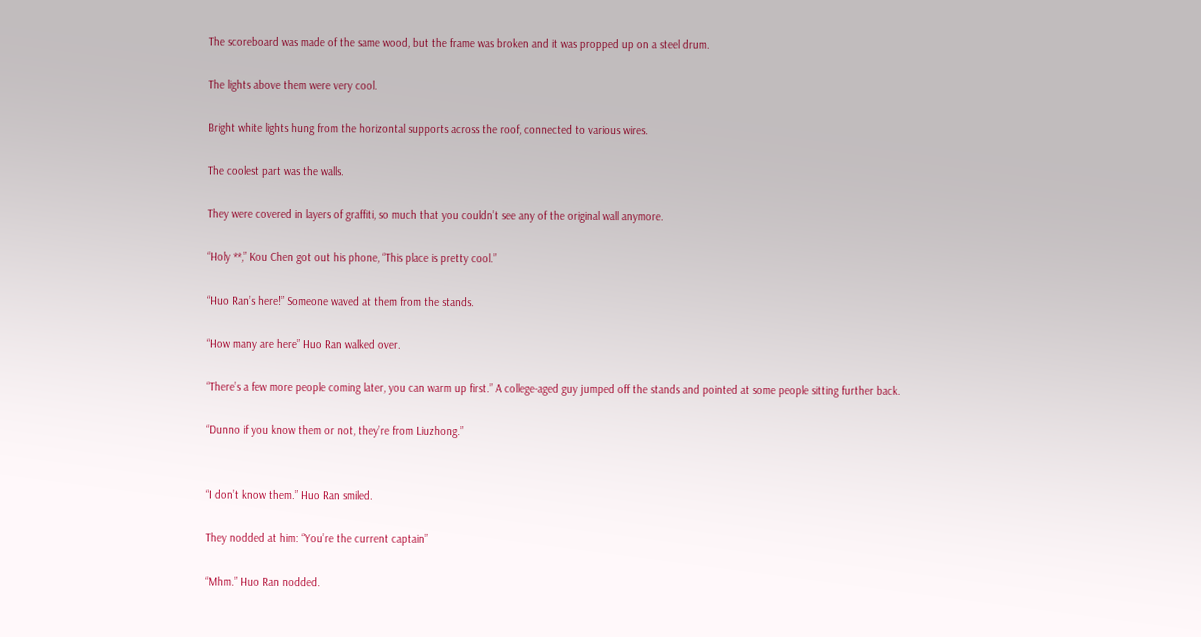The scoreboard was made of the same wood, but the frame was broken and it was propped up on a steel drum.

The lights above them were very cool.

Bright white lights hung from the horizontal supports across the roof, connected to various wires.

The coolest part was the walls.

They were covered in layers of graffiti, so much that you couldn’t see any of the original wall anymore.

“Holy **,” Kou Chen got out his phone, “This place is pretty cool.”

“Huo Ran’s here!” Someone waved at them from the stands.

“How many are here” Huo Ran walked over.

“There’s a few more people coming later, you can warm up first.” A college-aged guy jumped off the stands and pointed at some people sitting further back.

“Dunno if you know them or not, they’re from Liuzhong.”


“I don’t know them.” Huo Ran smiled.

They nodded at him: “You’re the current captain”

“Mhm.” Huo Ran nodded.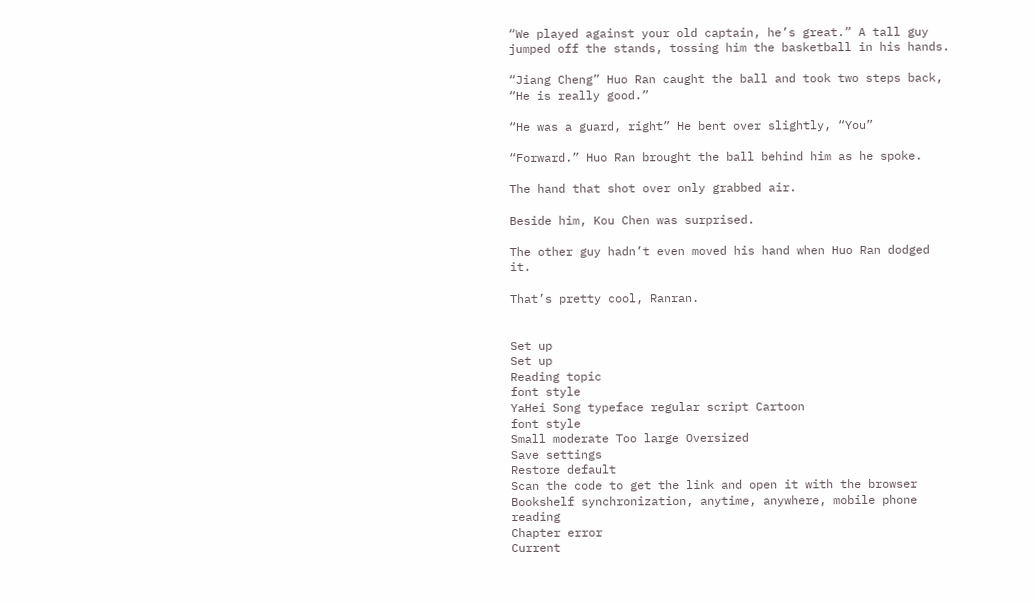“We played against your old captain, he’s great.” A tall guy jumped off the stands, tossing him the basketball in his hands.

“Jiang Cheng” Huo Ran caught the ball and took two steps back, “He is really good.”

“He was a guard, right” He bent over slightly, “You”

“Forward.” Huo Ran brought the ball behind him as he spoke.

The hand that shot over only grabbed air.

Beside him, Kou Chen was surprised.

The other guy hadn’t even moved his hand when Huo Ran dodged it.

That’s pretty cool, Ranran.


Set up
Set up
Reading topic
font style
YaHei Song typeface regular script Cartoon
font style
Small moderate Too large Oversized
Save settings
Restore default
Scan the code to get the link and open it with the browser
Bookshelf synchronization, anytime, anywhere, mobile phone reading
Chapter error
Current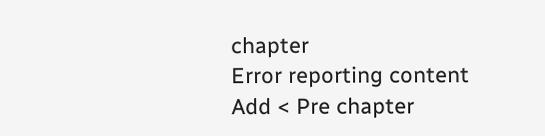chapter
Error reporting content
Add < Pre chapter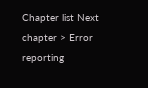Chapter list Next chapter > Error reporting